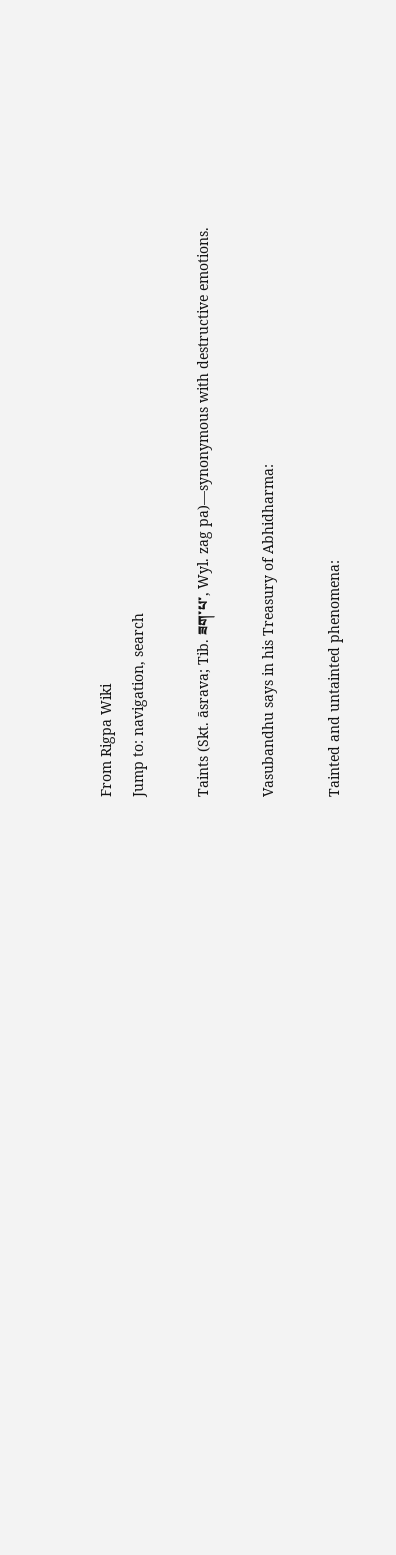From Rigpa Wiki
Jump to: navigation, search

Taints (Skt. āsrava; Tib. ཟག་པ་, Wyl. zag pa)—synonymous with destructive emotions.

Vasubandhu says in his Treasury of Abhidharma:

Tainted and untainted phenomena: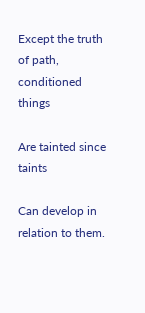Except the truth of path, conditioned things

Are tainted since taints

Can develop in relation to them.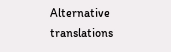Alternative translations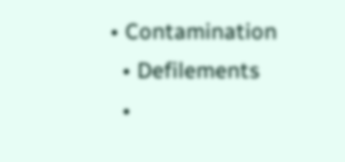• Contamination
  • Defilements
  •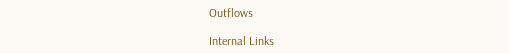Outflows

Internal Links